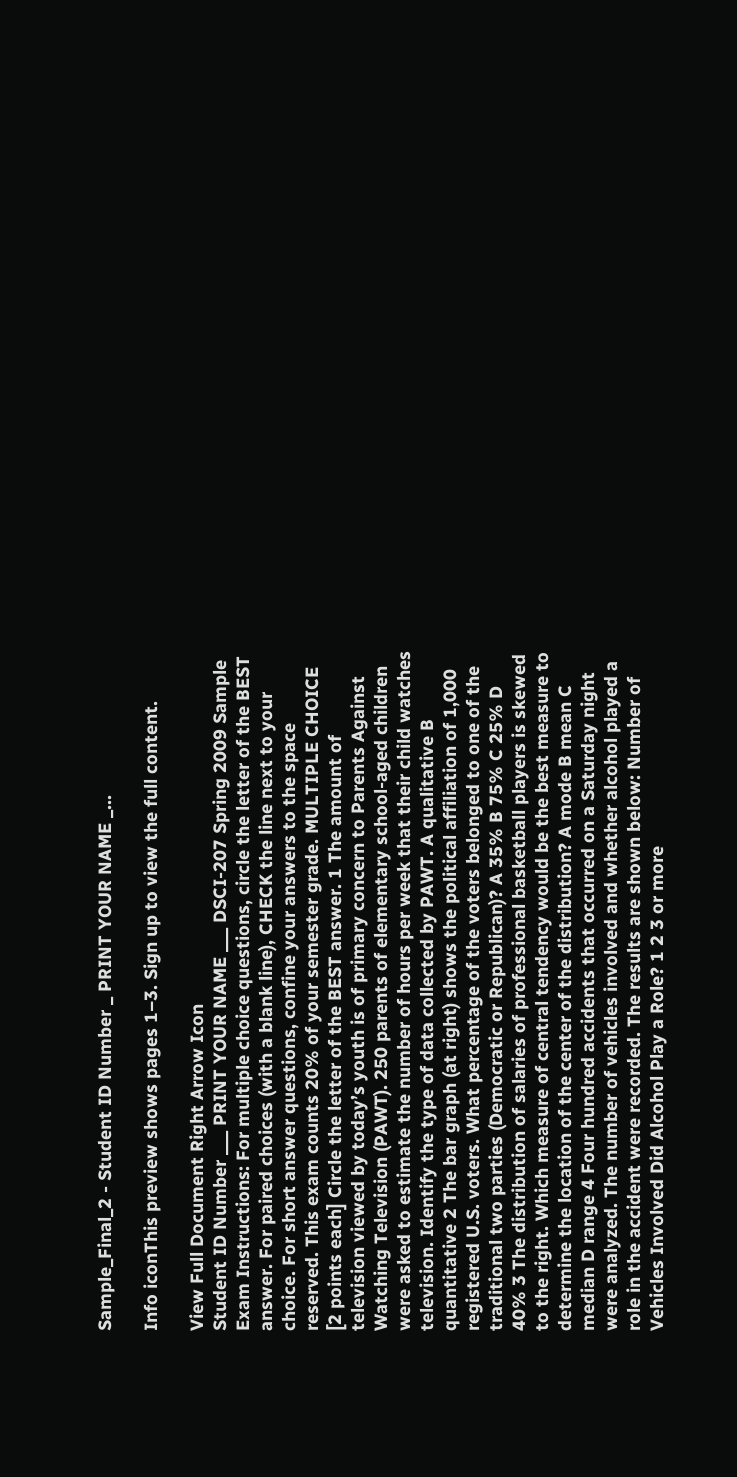Sample_Final_2 - Student ID Number _ PRINT YOUR NAME _...

Info iconThis preview shows pages 1–3. Sign up to view the full content.

View Full Document Right Arrow Icon
Student ID Number ___ PRINT YOUR NAME ___ DSCI-207 Spring 2009 Sample Exam Instructions: For multiple choice questions, circle the letter of the BEST answer. For paired choices (with a blank line), CHECK the line next to your choice. For short answer questions, confine your answers to the space reserved. This exam counts 20% of your semester grade. MULTIPLE CHOICE [2 points each] Circle the letter of the BEST answer. 1 The amount of television viewed by today’s youth is of primary concern to Parents Against Watching Television (PAWT). 250 parents of elementary school-aged children were asked to estimate the number of hours per week that their child watches television. Identify the type of data collected by PAWT. A qualitative B quantitative 2 The bar graph (at right) shows the political affiliation of 1,000 registered U.S. voters. What percentage of the voters belonged to one of the traditional two parties (Democratic or Republican)? A 35% B 75% C 25% D 40% 3 The distribution of salaries of professional basketball players is skewed to the right. Which measure of central tendency would be the best measure to determine the location of the center of the distribution? A mode B mean C median D range 4 Four hundred accidents that occurred on a Saturday night were analyzed. The number of vehicles involved and whether alcohol played a role in the accident were recorded. The results are shown below: Number of Vehicles Involved Did Alcohol Play a Role? 1 2 3 or more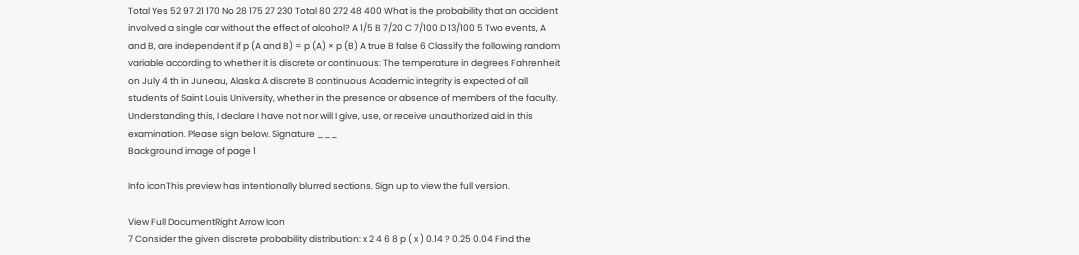Total Yes 52 97 21 170 No 28 175 27 230 Total 80 272 48 400 What is the probability that an accident involved a single car without the effect of alcohol? A 1/5 B 7/20 C 7/100 D 13/100 5 Two events, A and B, are independent if p (A and B) = p (A) × p (B) A true B false 6 Classify the following random variable according to whether it is discrete or continuous: The temperature in degrees Fahrenheit on July 4 th in Juneau, Alaska A discrete B continuous Academic integrity is expected of all students of Saint Louis University, whether in the presence or absence of members of the faculty. Understanding this, I declare I have not nor will I give, use, or receive unauthorized aid in this examination. Please sign below. Signature ___
Background image of page 1

Info iconThis preview has intentionally blurred sections. Sign up to view the full version.

View Full DocumentRight Arrow Icon
7 Consider the given discrete probability distribution: x 2 4 6 8 p ( x ) 0.14 ? 0.25 0.04 Find the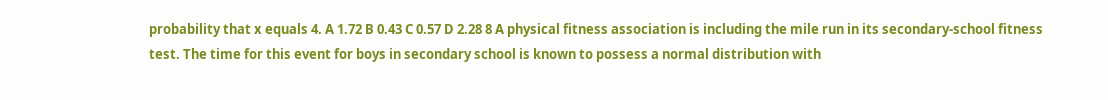probability that x equals 4. A 1.72 B 0.43 C 0.57 D 2.28 8 A physical fitness association is including the mile run in its secondary-school fitness test. The time for this event for boys in secondary school is known to possess a normal distribution with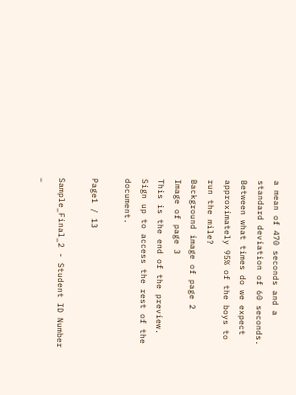a mean of 470 seconds and a standard deviation of 60 seconds. Between what times do we expect approximately 95% of the boys to run the mile?
Background image of page 2
Image of page 3
This is the end of the preview. Sign up to access the rest of the document.

Page1 / 13

Sample_Final_2 - Student ID Number _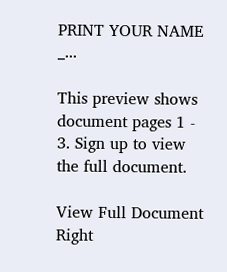PRINT YOUR NAME _...

This preview shows document pages 1 - 3. Sign up to view the full document.

View Full Document Right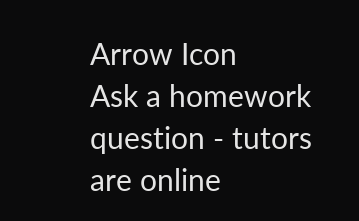Arrow Icon
Ask a homework question - tutors are online